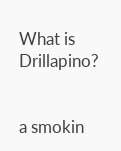What is Drillapino?


a smokin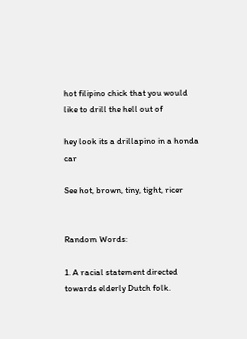hot filipino chick that you would like to drill the hell out of

hey look its a drillapino in a honda car

See hot, brown, tiny, tight, ricer


Random Words:

1. A racial statement directed towards elderly Dutch folk.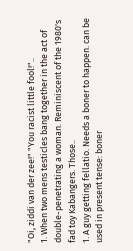"Oi, ziddi van der zee!" "You racist little fool!"..
1. When two mens testicles bang together in the act of double-penetrating a woman. Reminiscent of the 1980's fad toy Kabangers. Those..
1. A guy getting fellatio. Needs a boner to happen. can be used in present tense: boner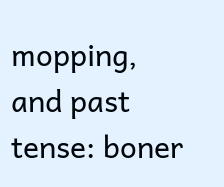mopping, and past tense: boner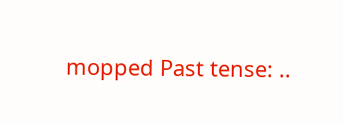mopped Past tense: ..